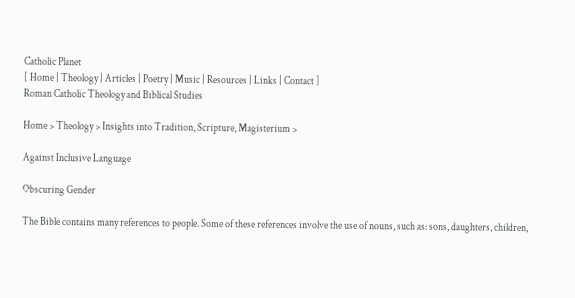Catholic Planet
[ Home | Theology | Articles | Poetry | Music | Resources | Links | Contact ]
Roman Catholic Theology and Biblical Studies

Home > Theology > Insights into Tradition, Scripture, Magisterium >

Against Inclusive Language

Obscuring Gender

The Bible contains many references to people. Some of these references involve the use of nouns, such as: sons, daughters, children,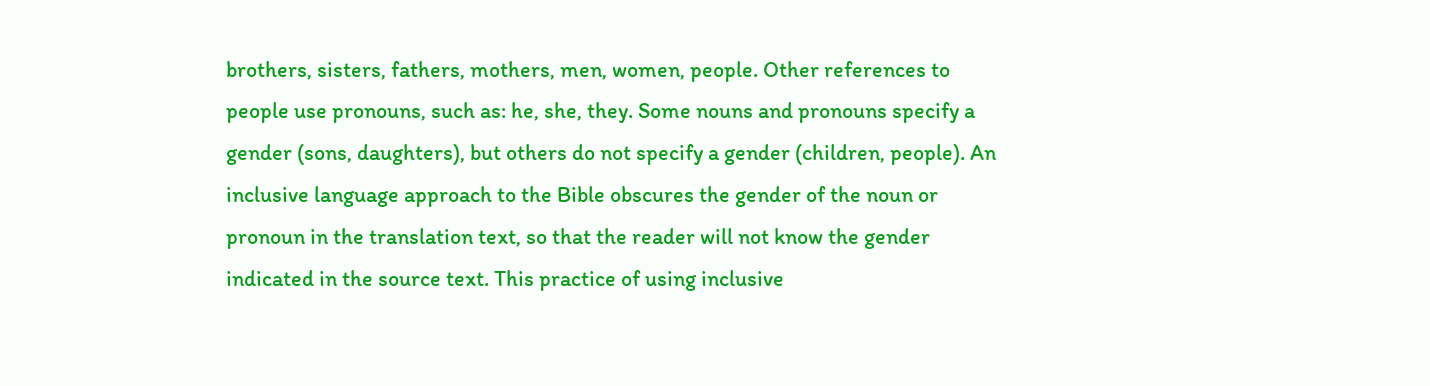brothers, sisters, fathers, mothers, men, women, people. Other references to people use pronouns, such as: he, she, they. Some nouns and pronouns specify a gender (sons, daughters), but others do not specify a gender (children, people). An inclusive language approach to the Bible obscures the gender of the noun or pronoun in the translation text, so that the reader will not know the gender indicated in the source text. This practice of using inclusive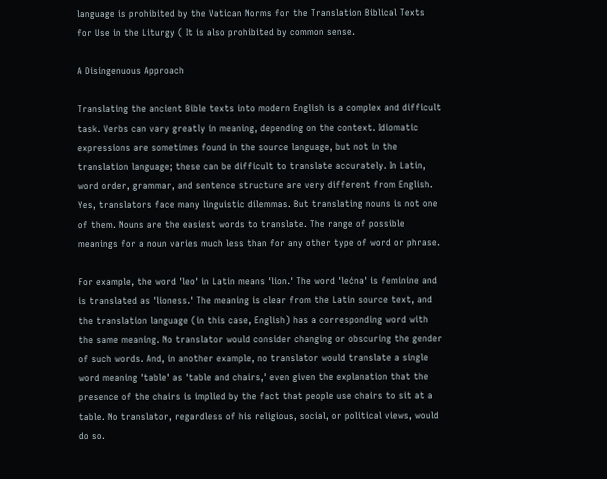language is prohibited by the Vatican Norms for the Translation Biblical Texts for Use in the Liturgy ( It is also prohibited by common sense.

A Disingenuous Approach

Translating the ancient Bible texts into modern English is a complex and difficult task. Verbs can vary greatly in meaning, depending on the context. Idiomatic expressions are sometimes found in the source language, but not in the translation language; these can be difficult to translate accurately. In Latin, word order, grammar, and sentence structure are very different from English. Yes, translators face many linguistic dilemmas. But translating nouns is not one of them. Nouns are the easiest words to translate. The range of possible meanings for a noun varies much less than for any other type of word or phrase.

For example, the word 'leo' in Latin means 'lion.' The word 'lećna' is feminine and is translated as 'lioness.' The meaning is clear from the Latin source text, and the translation language (in this case, English) has a corresponding word with the same meaning. No translator would consider changing or obscuring the gender of such words. And, in another example, no translator would translate a single word meaning 'table' as 'table and chairs,' even given the explanation that the presence of the chairs is implied by the fact that people use chairs to sit at a table. No translator, regardless of his religious, social, or political views, would do so.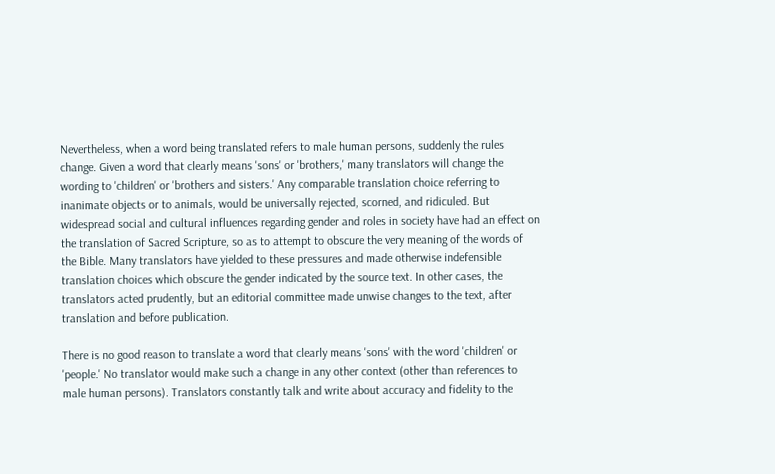Nevertheless, when a word being translated refers to male human persons, suddenly the rules change. Given a word that clearly means 'sons' or 'brothers,' many translators will change the wording to 'children' or 'brothers and sisters.' Any comparable translation choice referring to inanimate objects or to animals, would be universally rejected, scorned, and ridiculed. But widespread social and cultural influences regarding gender and roles in society have had an effect on the translation of Sacred Scripture, so as to attempt to obscure the very meaning of the words of the Bible. Many translators have yielded to these pressures and made otherwise indefensible translation choices which obscure the gender indicated by the source text. In other cases, the translators acted prudently, but an editorial committee made unwise changes to the text, after translation and before publication.

There is no good reason to translate a word that clearly means 'sons' with the word 'children' or 'people.' No translator would make such a change in any other context (other than references to male human persons). Translators constantly talk and write about accuracy and fidelity to the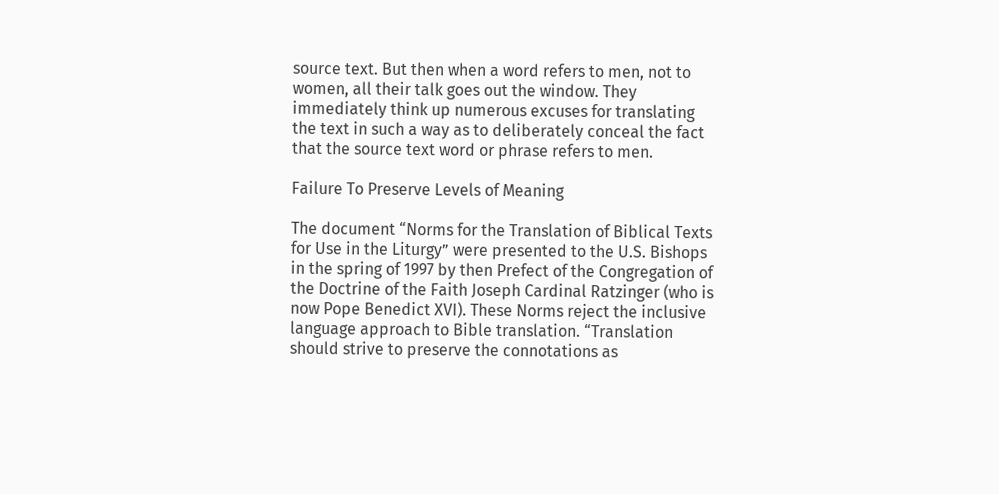source text. But then when a word refers to men, not to women, all their talk goes out the window. They immediately think up numerous excuses for translating the text in such a way as to deliberately conceal the fact that the source text word or phrase refers to men.

Failure To Preserve Levels of Meaning

The document “Norms for the Translation of Biblical Texts for Use in the Liturgy” were presented to the U.S. Bishops in the spring of 1997 by then Prefect of the Congregation of the Doctrine of the Faith Joseph Cardinal Ratzinger (who is now Pope Benedict XVI). These Norms reject the inclusive language approach to Bible translation. “Translation should strive to preserve the connotations as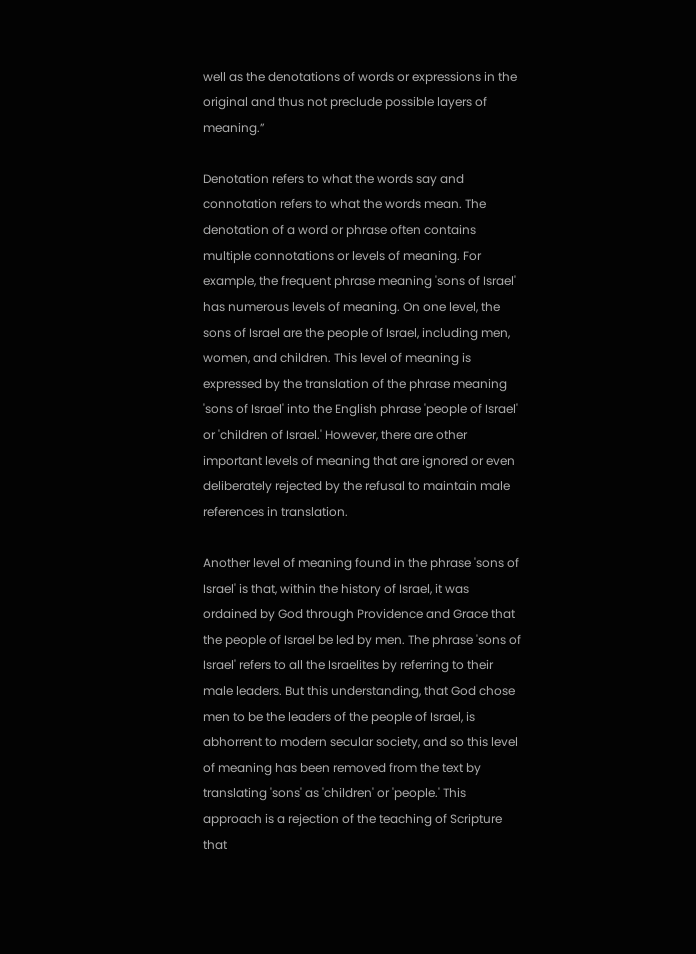well as the denotations of words or expressions in the original and thus not preclude possible layers of meaning.”

Denotation refers to what the words say and connotation refers to what the words mean. The denotation of a word or phrase often contains multiple connotations or levels of meaning. For example, the frequent phrase meaning 'sons of Israel' has numerous levels of meaning. On one level, the sons of Israel are the people of Israel, including men, women, and children. This level of meaning is expressed by the translation of the phrase meaning 'sons of Israel' into the English phrase 'people of Israel' or 'children of Israel.' However, there are other important levels of meaning that are ignored or even deliberately rejected by the refusal to maintain male references in translation.

Another level of meaning found in the phrase 'sons of Israel' is that, within the history of Israel, it was ordained by God through Providence and Grace that the people of Israel be led by men. The phrase 'sons of Israel' refers to all the Israelites by referring to their male leaders. But this understanding, that God chose men to be the leaders of the people of Israel, is abhorrent to modern secular society, and so this level of meaning has been removed from the text by translating 'sons' as 'children' or 'people.' This approach is a rejection of the teaching of Scripture that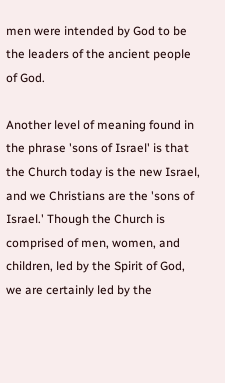men were intended by God to be the leaders of the ancient people of God.

Another level of meaning found in the phrase 'sons of Israel' is that the Church today is the new Israel, and we Christians are the 'sons of Israel.' Though the Church is comprised of men, women, and children, led by the Spirit of God, we are certainly led by the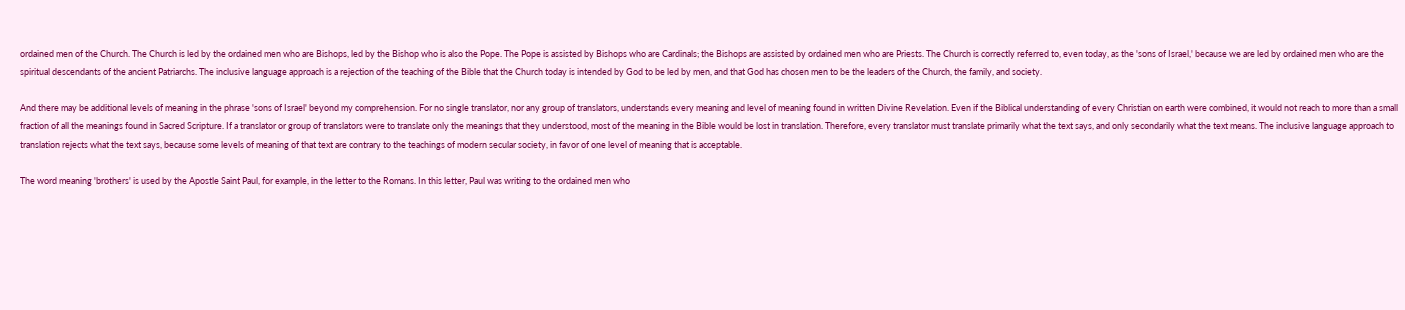ordained men of the Church. The Church is led by the ordained men who are Bishops, led by the Bishop who is also the Pope. The Pope is assisted by Bishops who are Cardinals; the Bishops are assisted by ordained men who are Priests. The Church is correctly referred to, even today, as the 'sons of Israel,' because we are led by ordained men who are the spiritual descendants of the ancient Patriarchs. The inclusive language approach is a rejection of the teaching of the Bible that the Church today is intended by God to be led by men, and that God has chosen men to be the leaders of the Church, the family, and society.

And there may be additional levels of meaning in the phrase 'sons of Israel' beyond my comprehension. For no single translator, nor any group of translators, understands every meaning and level of meaning found in written Divine Revelation. Even if the Biblical understanding of every Christian on earth were combined, it would not reach to more than a small fraction of all the meanings found in Sacred Scripture. If a translator or group of translators were to translate only the meanings that they understood, most of the meaning in the Bible would be lost in translation. Therefore, every translator must translate primarily what the text says, and only secondarily what the text means. The inclusive language approach to translation rejects what the text says, because some levels of meaning of that text are contrary to the teachings of modern secular society, in favor of one level of meaning that is acceptable.

The word meaning 'brothers' is used by the Apostle Saint Paul, for example, in the letter to the Romans. In this letter, Paul was writing to the ordained men who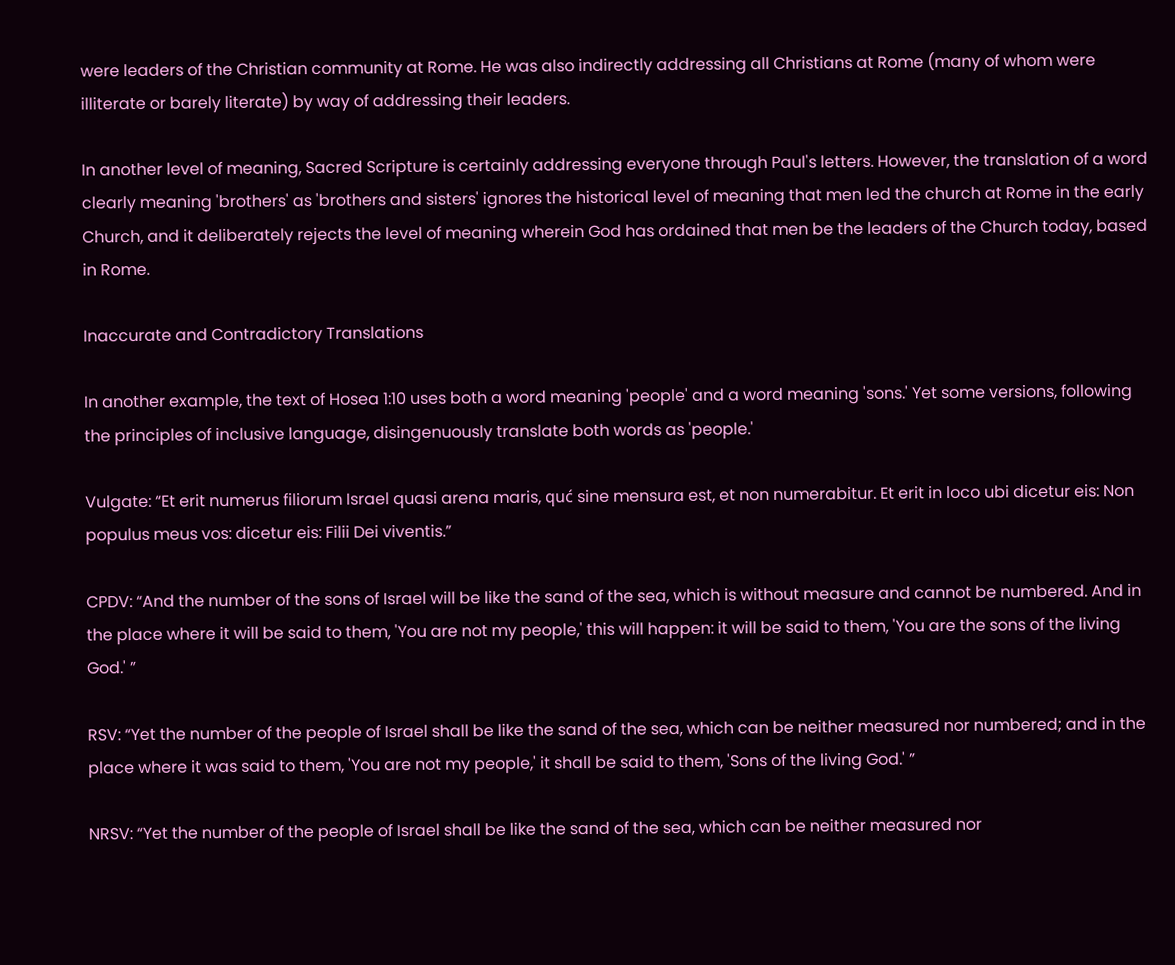were leaders of the Christian community at Rome. He was also indirectly addressing all Christians at Rome (many of whom were illiterate or barely literate) by way of addressing their leaders.

In another level of meaning, Sacred Scripture is certainly addressing everyone through Paul's letters. However, the translation of a word clearly meaning 'brothers' as 'brothers and sisters' ignores the historical level of meaning that men led the church at Rome in the early Church, and it deliberately rejects the level of meaning wherein God has ordained that men be the leaders of the Church today, based in Rome.

Inaccurate and Contradictory Translations

In another example, the text of Hosea 1:10 uses both a word meaning 'people' and a word meaning 'sons.' Yet some versions, following the principles of inclusive language, disingenuously translate both words as 'people.'

Vulgate: “Et erit numerus filiorum Israel quasi arena maris, quć sine mensura est, et non numerabitur. Et erit in loco ubi dicetur eis: Non populus meus vos: dicetur eis: Filii Dei viventis.”

CPDV: “And the number of the sons of Israel will be like the sand of the sea, which is without measure and cannot be numbered. And in the place where it will be said to them, 'You are not my people,' this will happen: it will be said to them, 'You are the sons of the living God.' ”

RSV: “Yet the number of the people of Israel shall be like the sand of the sea, which can be neither measured nor numbered; and in the place where it was said to them, 'You are not my people,' it shall be said to them, 'Sons of the living God.' ”

NRSV: “Yet the number of the people of Israel shall be like the sand of the sea, which can be neither measured nor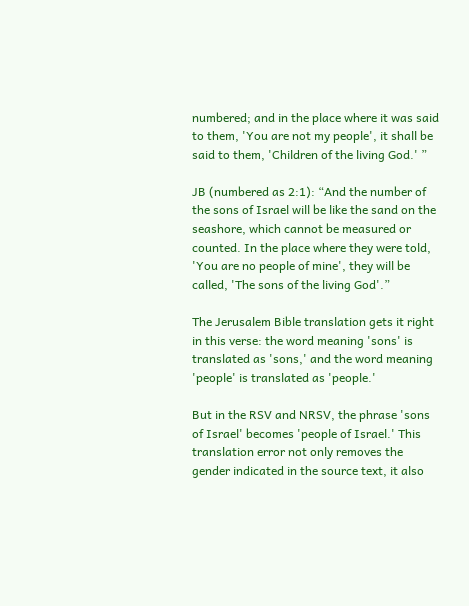numbered; and in the place where it was said to them, 'You are not my people', it shall be said to them, 'Children of the living God.' ”

JB (numbered as 2:1): “And the number of the sons of Israel will be like the sand on the seashore, which cannot be measured or counted. In the place where they were told, 'You are no people of mine', they will be called, 'The sons of the living God'.”

The Jerusalem Bible translation gets it right in this verse: the word meaning 'sons' is translated as 'sons,' and the word meaning 'people' is translated as 'people.'

But in the RSV and NRSV, the phrase 'sons of Israel' becomes 'people of Israel.' This translation error not only removes the gender indicated in the source text, it also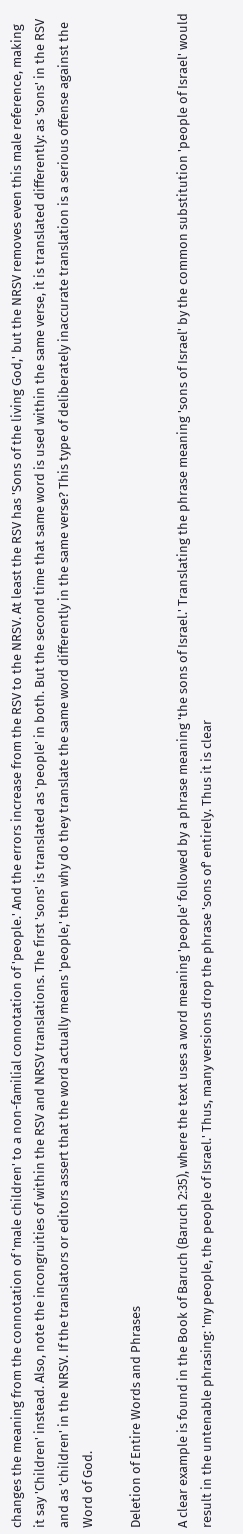changes the meaning from the connotation of 'male children' to a non-familial connotation of 'people.' And the errors increase from the RSV to the NRSV. At least the RSV has 'Sons of the living God,' but the NRSV removes even this male reference, making it say 'Children' instead. Also, note the incongruities of within the RSV and NRSV translations. The first 'sons' is translated as 'people' in both. But the second time that same word is used within the same verse, it is translated differently: as 'sons' in the RSV and as 'children' in the NRSV. If the translators or editors assert that the word actually means 'people,' then why do they translate the same word differently in the same verse? This type of deliberately inaccurate translation is a serious offense against the Word of God.

Deletion of Entire Words and Phrases

A clear example is found in the Book of Baruch (Baruch 2:35), where the text uses a word meaning 'people' followed by a phrase meaning 'the sons of Israel.' Translating the phrase meaning 'sons of Israel' by the common substitution 'people of Israel' would result in the untenable phrasing: 'my people, the people of Israel.' Thus, many versions drop the phrase 'sons of' entirely. Thus it is clear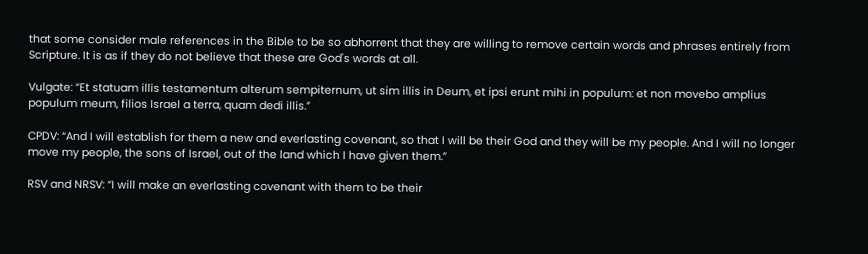that some consider male references in the Bible to be so abhorrent that they are willing to remove certain words and phrases entirely from Scripture. It is as if they do not believe that these are God's words at all.

Vulgate: “Et statuam illis testamentum alterum sempiternum, ut sim illis in Deum, et ipsi erunt mihi in populum: et non movebo amplius populum meum, filios Israel a terra, quam dedi illis.”

CPDV: “And I will establish for them a new and everlasting covenant, so that I will be their God and they will be my people. And I will no longer move my people, the sons of Israel, out of the land which I have given them.”

RSV and NRSV: “I will make an everlasting covenant with them to be their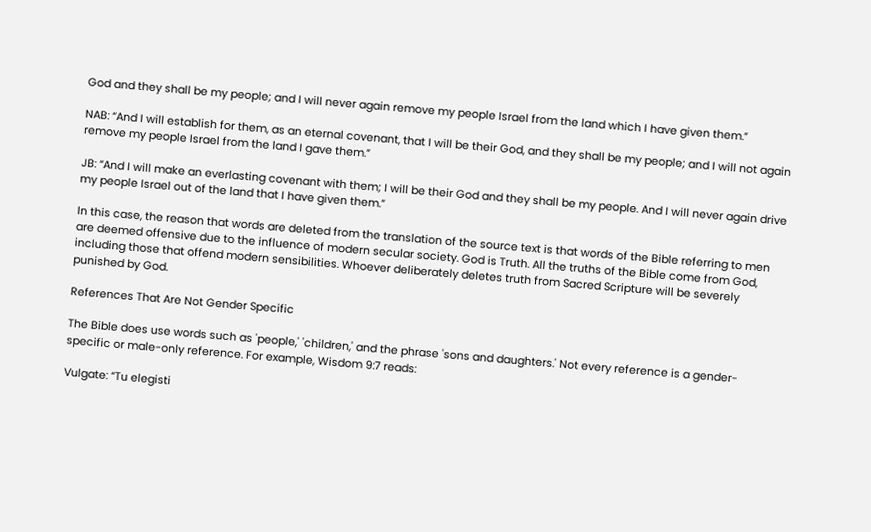God and they shall be my people; and I will never again remove my people Israel from the land which I have given them.”

NAB: “And I will establish for them, as an eternal covenant, that I will be their God, and they shall be my people; and I will not again remove my people Israel from the land I gave them.”

JB: “And I will make an everlasting covenant with them; I will be their God and they shall be my people. And I will never again drive my people Israel out of the land that I have given them.”

In this case, the reason that words are deleted from the translation of the source text is that words of the Bible referring to men are deemed offensive due to the influence of modern secular society. God is Truth. All the truths of the Bible come from God, including those that offend modern sensibilities. Whoever deliberately deletes truth from Sacred Scripture will be severely punished by God.

References That Are Not Gender Specific

The Bible does use words such as 'people,' 'children,' and the phrase 'sons and daughters.' Not every reference is a gender-specific or male-only reference. For example, Wisdom 9:7 reads:

Vulgate: “Tu elegisti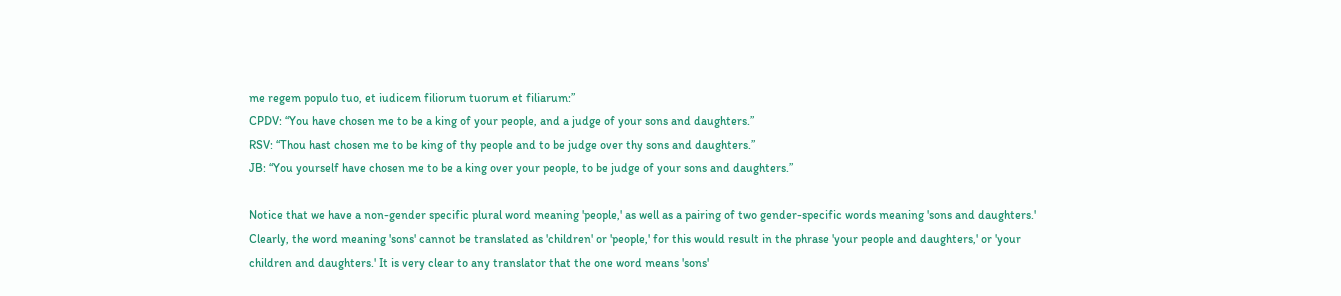me regem populo tuo, et iudicem filiorum tuorum et filiarum:”
CPDV: “You have chosen me to be a king of your people, and a judge of your sons and daughters.”
RSV: “Thou hast chosen me to be king of thy people and to be judge over thy sons and daughters.”
JB: “You yourself have chosen me to be a king over your people, to be judge of your sons and daughters.”

Notice that we have a non-gender specific plural word meaning 'people,' as well as a pairing of two gender-specific words meaning 'sons and daughters.' Clearly, the word meaning 'sons' cannot be translated as 'children' or 'people,' for this would result in the phrase 'your people and daughters,' or 'your children and daughters.' It is very clear to any translator that the one word means 'sons'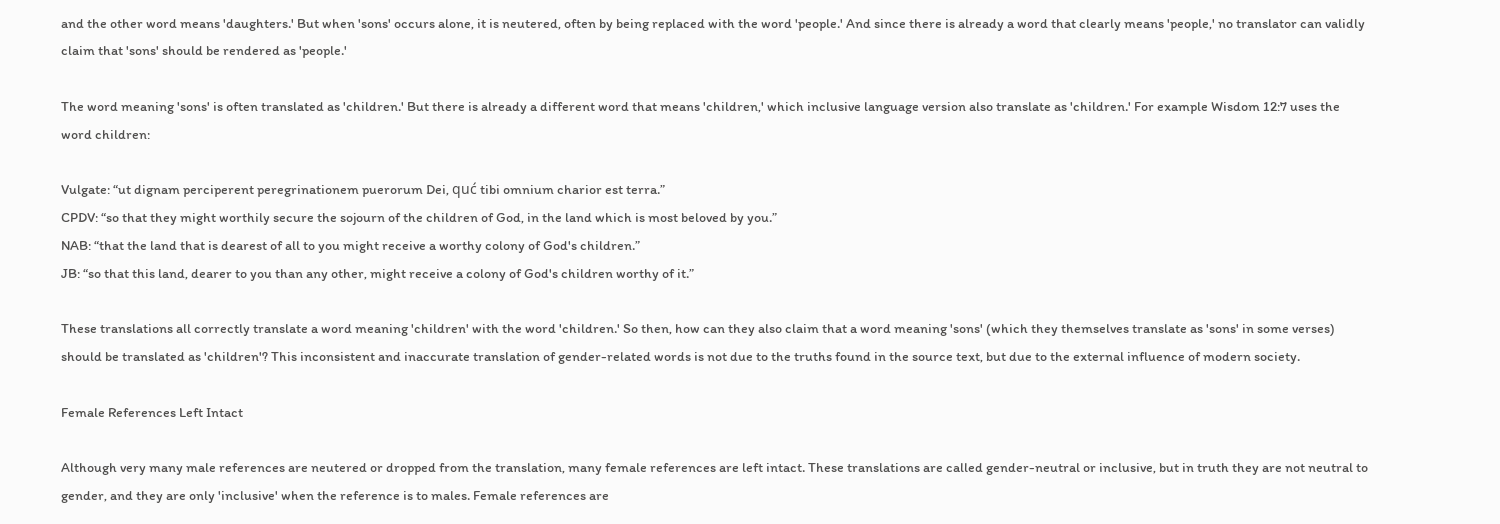and the other word means 'daughters.' But when 'sons' occurs alone, it is neutered, often by being replaced with the word 'people.' And since there is already a word that clearly means 'people,' no translator can validly claim that 'sons' should be rendered as 'people.'

The word meaning 'sons' is often translated as 'children.' But there is already a different word that means 'children,' which inclusive language version also translate as 'children.' For example Wisdom 12:7 uses the word children:

Vulgate: “ut dignam perciperent peregrinationem puerorum Dei, quć tibi omnium charior est terra.”
CPDV: “so that they might worthily secure the sojourn of the children of God, in the land which is most beloved by you.”
NAB: “that the land that is dearest of all to you might receive a worthy colony of God's children.”
JB: “so that this land, dearer to you than any other, might receive a colony of God's children worthy of it.”

These translations all correctly translate a word meaning 'children' with the word 'children.' So then, how can they also claim that a word meaning 'sons' (which they themselves translate as 'sons' in some verses) should be translated as 'children'? This inconsistent and inaccurate translation of gender-related words is not due to the truths found in the source text, but due to the external influence of modern society.

Female References Left Intact

Although very many male references are neutered or dropped from the translation, many female references are left intact. These translations are called gender-neutral or inclusive, but in truth they are not neutral to gender, and they are only 'inclusive' when the reference is to males. Female references are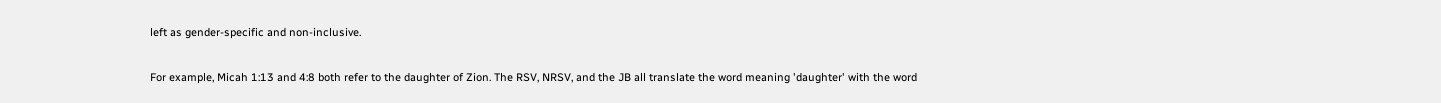left as gender-specific and non-inclusive.

For example, Micah 1:13 and 4:8 both refer to the daughter of Zion. The RSV, NRSV, and the JB all translate the word meaning 'daughter' with the word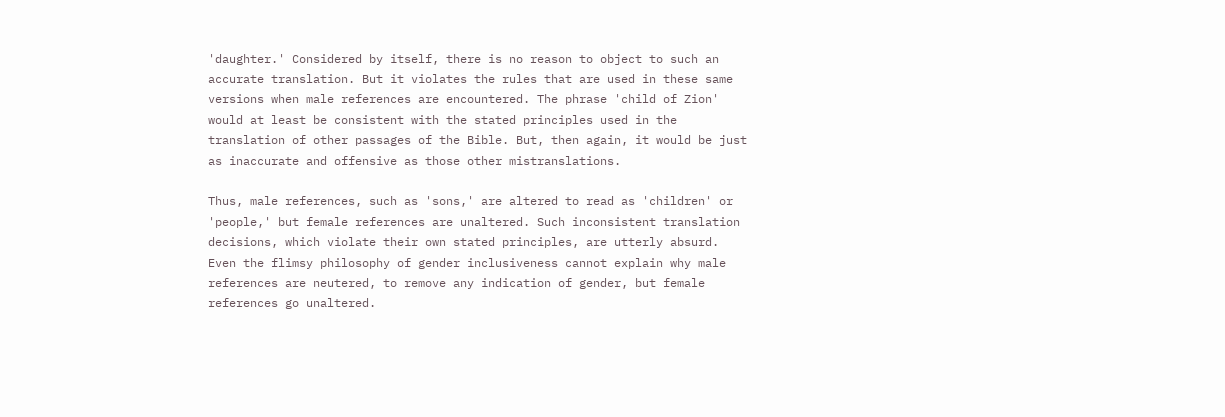'daughter.' Considered by itself, there is no reason to object to such an accurate translation. But it violates the rules that are used in these same versions when male references are encountered. The phrase 'child of Zion' would at least be consistent with the stated principles used in the translation of other passages of the Bible. But, then again, it would be just as inaccurate and offensive as those other mistranslations.

Thus, male references, such as 'sons,' are altered to read as 'children' or 'people,' but female references are unaltered. Such inconsistent translation decisions, which violate their own stated principles, are utterly absurd. Even the flimsy philosophy of gender inclusiveness cannot explain why male references are neutered, to remove any indication of gender, but female references go unaltered.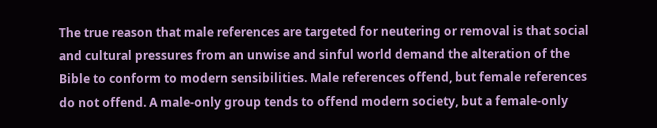The true reason that male references are targeted for neutering or removal is that social and cultural pressures from an unwise and sinful world demand the alteration of the Bible to conform to modern sensibilities. Male references offend, but female references do not offend. A male-only group tends to offend modern society, but a female-only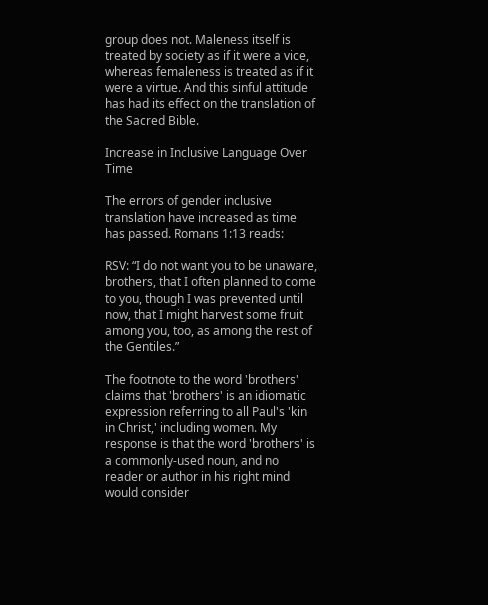group does not. Maleness itself is treated by society as if it were a vice, whereas femaleness is treated as if it were a virtue. And this sinful attitude has had its effect on the translation of the Sacred Bible.

Increase in Inclusive Language Over Time

The errors of gender inclusive translation have increased as time has passed. Romans 1:13 reads:

RSV: “I do not want you to be unaware, brothers, that I often planned to come to you, though I was prevented until now, that I might harvest some fruit among you, too, as among the rest of the Gentiles.”

The footnote to the word 'brothers' claims that 'brothers' is an idiomatic expression referring to all Paul's 'kin in Christ,' including women. My response is that the word 'brothers' is a commonly-used noun, and no reader or author in his right mind would consider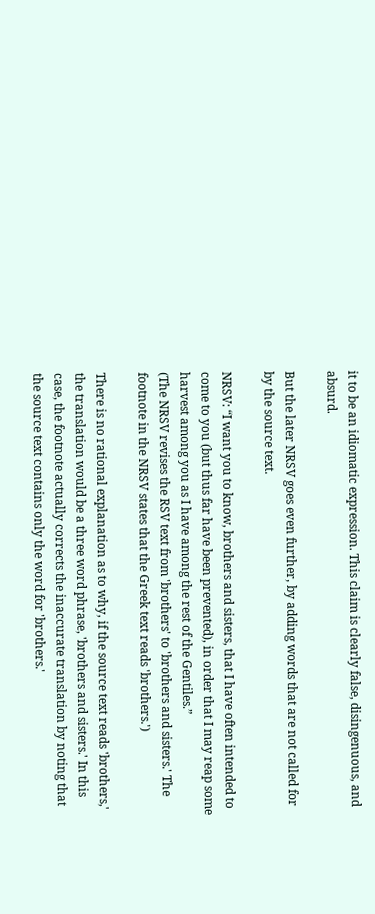it to be an idiomatic expression. This claim is clearly false, disingenuous, and absurd.

But the later NRSV goes even further, by adding words that are not called for by the source text.

NRSV: “I want you to know, brothers and sisters, that I have often intended to come to you (but thus far have been prevented), in order that I may reap some harvest among you as I have among the rest of the Gentiles.”
(The NRSV revises the RSV text from 'brothers' to 'brothers and sisters.' The footnote in the NRSV states that the Greek text reads 'brothers.')

There is no rational explanation as to why, if the source text reads 'brothers,' the translation would be a three word phrase, 'brothers and sisters.' In this case, the footnote actually corrects the inaccurate translation by noting that the source text contains only the word for 'brothers.'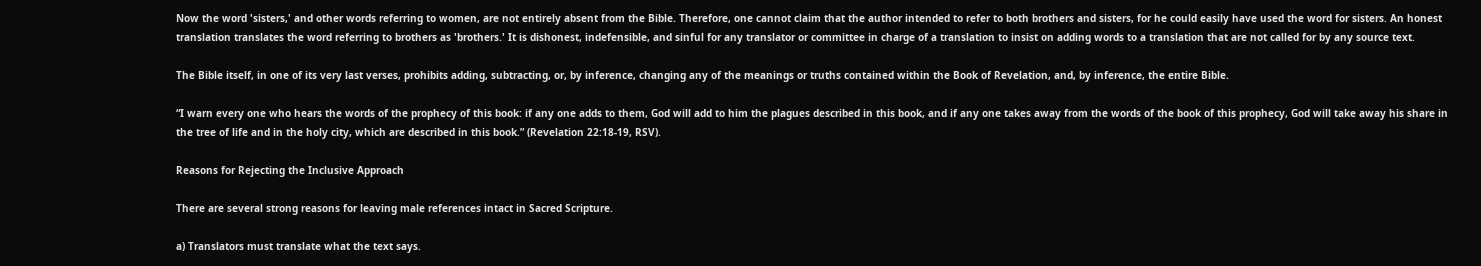Now the word 'sisters,' and other words referring to women, are not entirely absent from the Bible. Therefore, one cannot claim that the author intended to refer to both brothers and sisters, for he could easily have used the word for sisters. An honest translation translates the word referring to brothers as 'brothers.' It is dishonest, indefensible, and sinful for any translator or committee in charge of a translation to insist on adding words to a translation that are not called for by any source text.

The Bible itself, in one of its very last verses, prohibits adding, subtracting, or, by inference, changing any of the meanings or truths contained within the Book of Revelation, and, by inference, the entire Bible.

“I warn every one who hears the words of the prophecy of this book: if any one adds to them, God will add to him the plagues described in this book, and if any one takes away from the words of the book of this prophecy, God will take away his share in the tree of life and in the holy city, which are described in this book.” (Revelation 22:18-19, RSV).

Reasons for Rejecting the Inclusive Approach

There are several strong reasons for leaving male references intact in Sacred Scripture.

a) Translators must translate what the text says.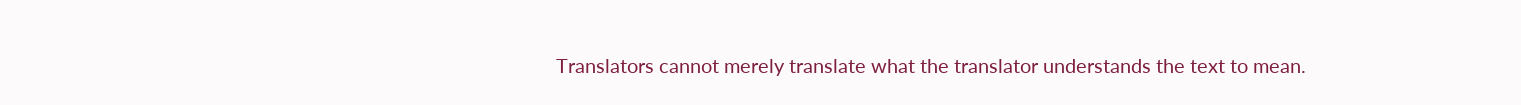Translators cannot merely translate what the translator understands the text to mean.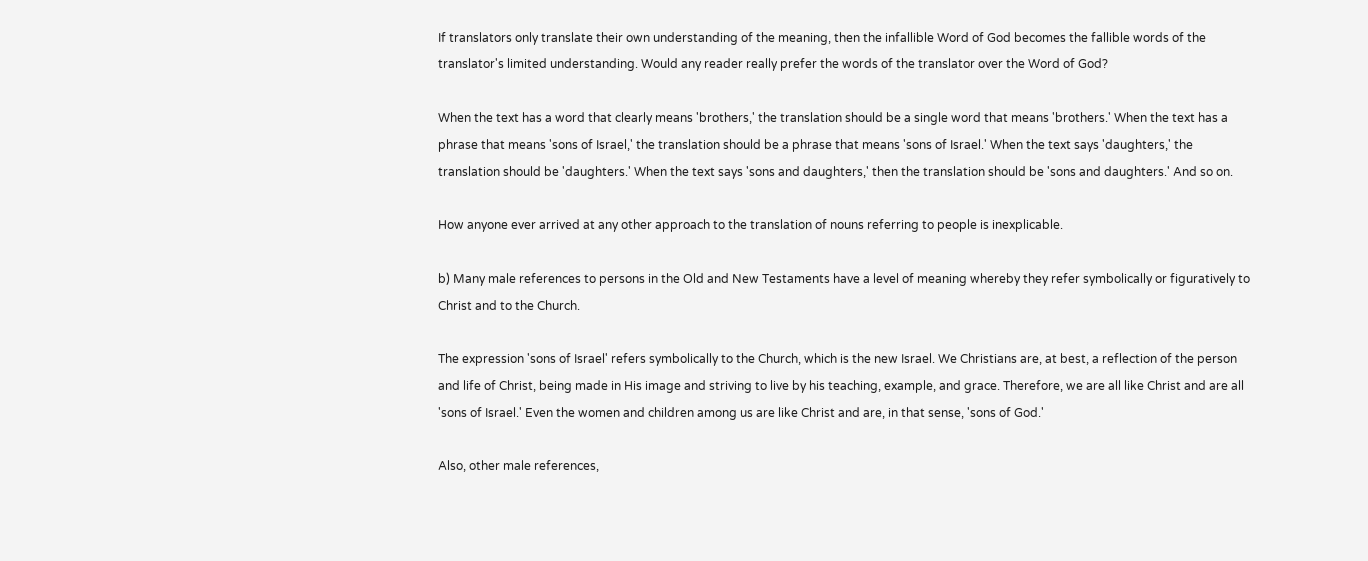If translators only translate their own understanding of the meaning, then the infallible Word of God becomes the fallible words of the translator's limited understanding. Would any reader really prefer the words of the translator over the Word of God?

When the text has a word that clearly means 'brothers,' the translation should be a single word that means 'brothers.' When the text has a phrase that means 'sons of Israel,' the translation should be a phrase that means 'sons of Israel.' When the text says 'daughters,' the translation should be 'daughters.' When the text says 'sons and daughters,' then the translation should be 'sons and daughters.' And so on.

How anyone ever arrived at any other approach to the translation of nouns referring to people is inexplicable.

b) Many male references to persons in the Old and New Testaments have a level of meaning whereby they refer symbolically or figuratively to Christ and to the Church.

The expression 'sons of Israel' refers symbolically to the Church, which is the new Israel. We Christians are, at best, a reflection of the person and life of Christ, being made in His image and striving to live by his teaching, example, and grace. Therefore, we are all like Christ and are all 'sons of Israel.' Even the women and children among us are like Christ and are, in that sense, 'sons of God.'

Also, other male references,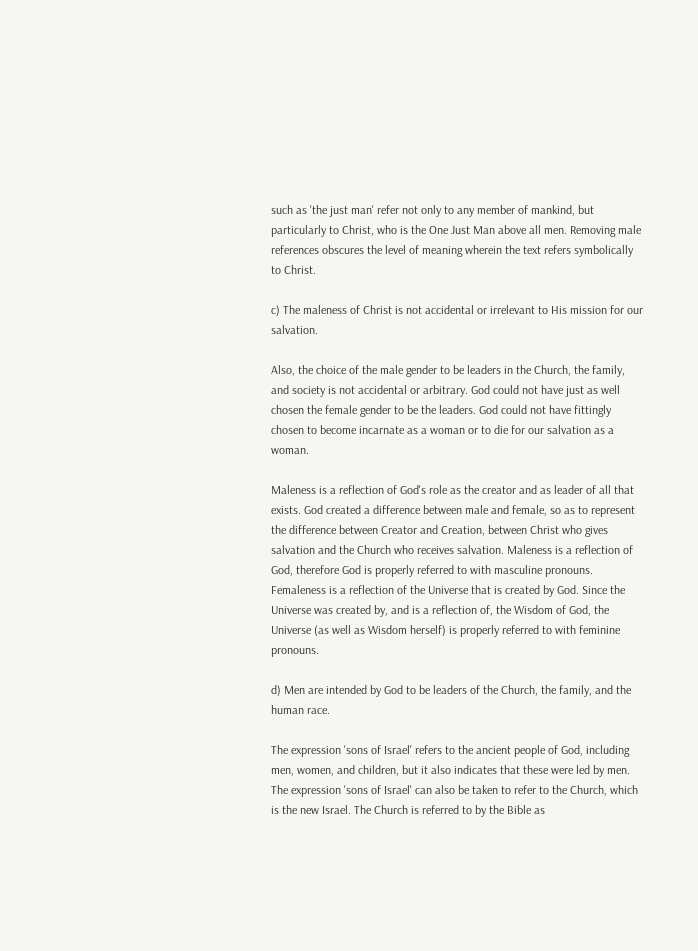such as 'the just man' refer not only to any member of mankind, but particularly to Christ, who is the One Just Man above all men. Removing male references obscures the level of meaning wherein the text refers symbolically to Christ.

c) The maleness of Christ is not accidental or irrelevant to His mission for our salvation.

Also, the choice of the male gender to be leaders in the Church, the family, and society is not accidental or arbitrary. God could not have just as well chosen the female gender to be the leaders. God could not have fittingly chosen to become incarnate as a woman or to die for our salvation as a woman.

Maleness is a reflection of God's role as the creator and as leader of all that exists. God created a difference between male and female, so as to represent the difference between Creator and Creation, between Christ who gives salvation and the Church who receives salvation. Maleness is a reflection of God, therefore God is properly referred to with masculine pronouns. Femaleness is a reflection of the Universe that is created by God. Since the Universe was created by, and is a reflection of, the Wisdom of God, the Universe (as well as Wisdom herself) is properly referred to with feminine pronouns.

d) Men are intended by God to be leaders of the Church, the family, and the human race.

The expression 'sons of Israel' refers to the ancient people of God, including men, women, and children, but it also indicates that these were led by men. The expression 'sons of Israel' can also be taken to refer to the Church, which is the new Israel. The Church is referred to by the Bible as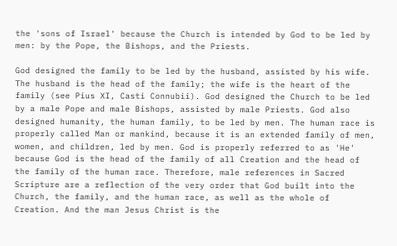the 'sons of Israel' because the Church is intended by God to be led by men: by the Pope, the Bishops, and the Priests.

God designed the family to be led by the husband, assisted by his wife. The husband is the head of the family; the wife is the heart of the family (see Pius XI, Casti Connubii). God designed the Church to be led by a male Pope and male Bishops, assisted by male Priests. God also designed humanity, the human family, to be led by men. The human race is properly called Man or mankind, because it is an extended family of men, women, and children, led by men. God is properly referred to as 'He' because God is the head of the family of all Creation and the head of the family of the human race. Therefore, male references in Sacred Scripture are a reflection of the very order that God built into the Church, the family, and the human race, as well as the whole of Creation. And the man Jesus Christ is the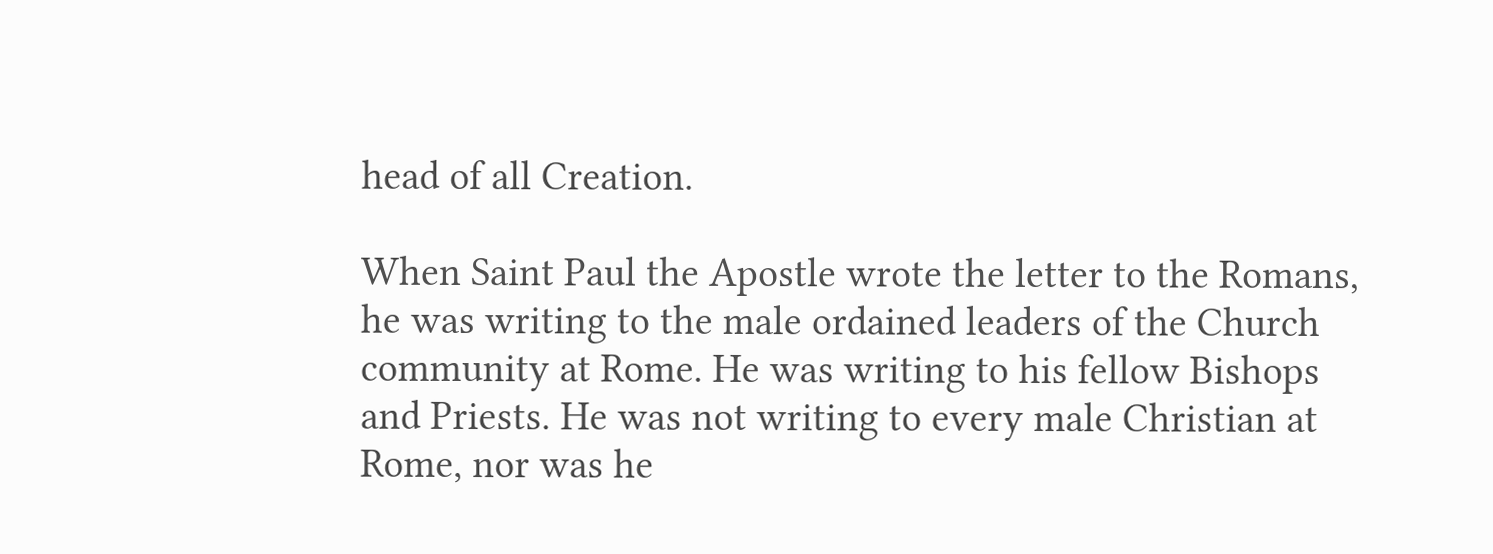head of all Creation.

When Saint Paul the Apostle wrote the letter to the Romans, he was writing to the male ordained leaders of the Church community at Rome. He was writing to his fellow Bishops and Priests. He was not writing to every male Christian at Rome, nor was he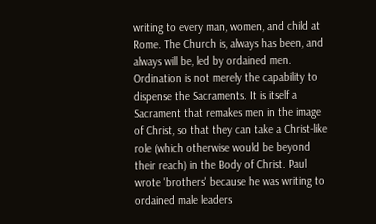writing to every man, women, and child at Rome. The Church is, always has been, and always will be, led by ordained men. Ordination is not merely the capability to dispense the Sacraments. It is itself a Sacrament that remakes men in the image of Christ, so that they can take a Christ-like role (which otherwise would be beyond their reach) in the Body of Christ. Paul wrote 'brothers' because he was writing to ordained male leaders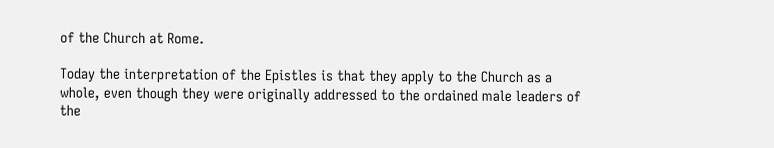of the Church at Rome.

Today the interpretation of the Epistles is that they apply to the Church as a whole, even though they were originally addressed to the ordained male leaders of the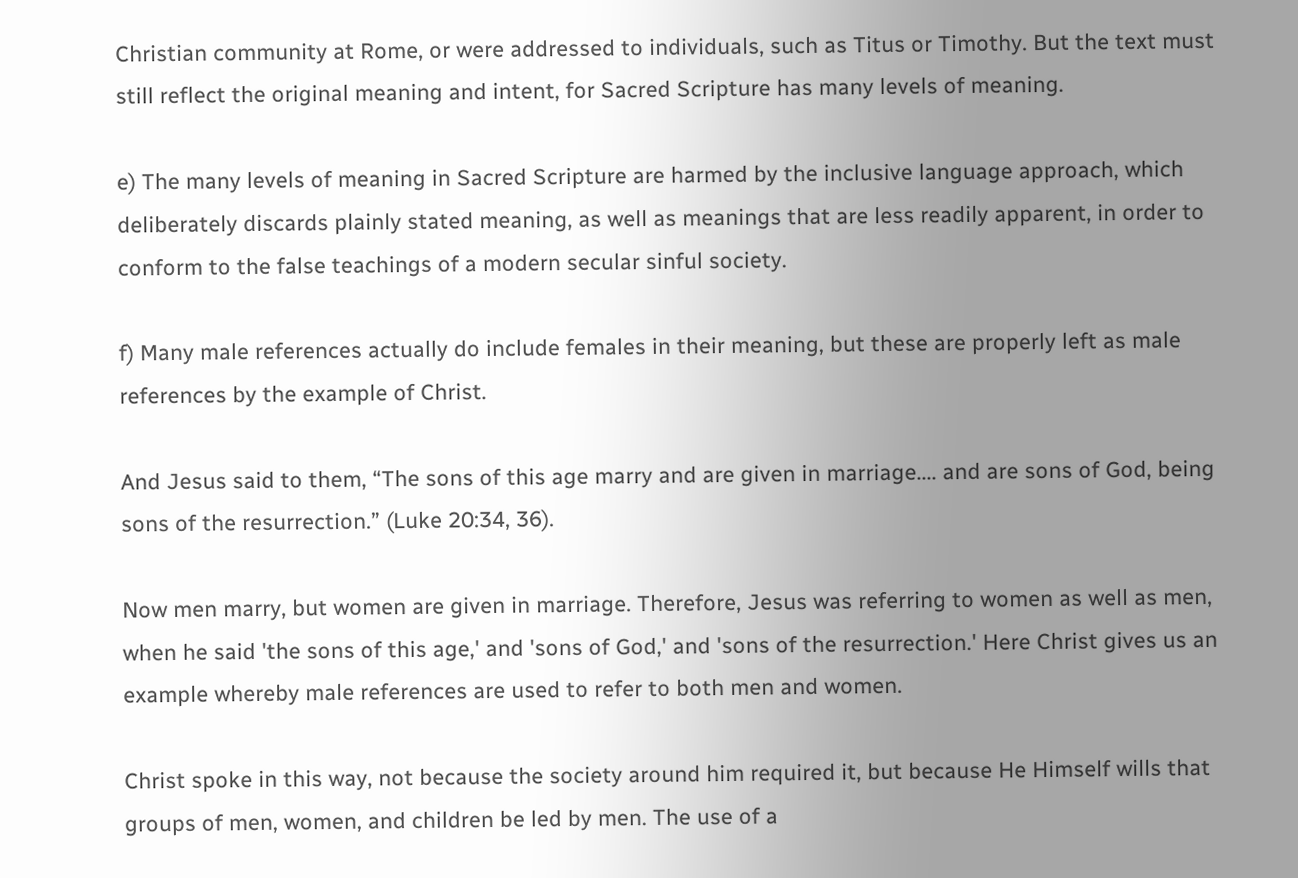Christian community at Rome, or were addressed to individuals, such as Titus or Timothy. But the text must still reflect the original meaning and intent, for Sacred Scripture has many levels of meaning.

e) The many levels of meaning in Sacred Scripture are harmed by the inclusive language approach, which deliberately discards plainly stated meaning, as well as meanings that are less readily apparent, in order to conform to the false teachings of a modern secular sinful society.

f) Many male references actually do include females in their meaning, but these are properly left as male references by the example of Christ.

And Jesus said to them, “The sons of this age marry and are given in marriage.... and are sons of God, being sons of the resurrection.” (Luke 20:34, 36).

Now men marry, but women are given in marriage. Therefore, Jesus was referring to women as well as men, when he said 'the sons of this age,' and 'sons of God,' and 'sons of the resurrection.' Here Christ gives us an example whereby male references are used to refer to both men and women.

Christ spoke in this way, not because the society around him required it, but because He Himself wills that groups of men, women, and children be led by men. The use of a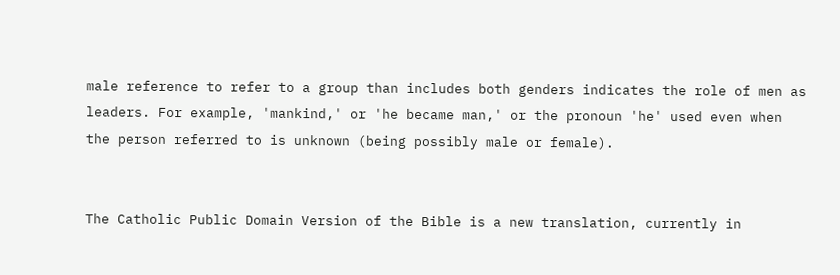male reference to refer to a group than includes both genders indicates the role of men as leaders. For example, 'mankind,' or 'he became man,' or the pronoun 'he' used even when the person referred to is unknown (being possibly male or female).


The Catholic Public Domain Version of the Bible is a new translation, currently in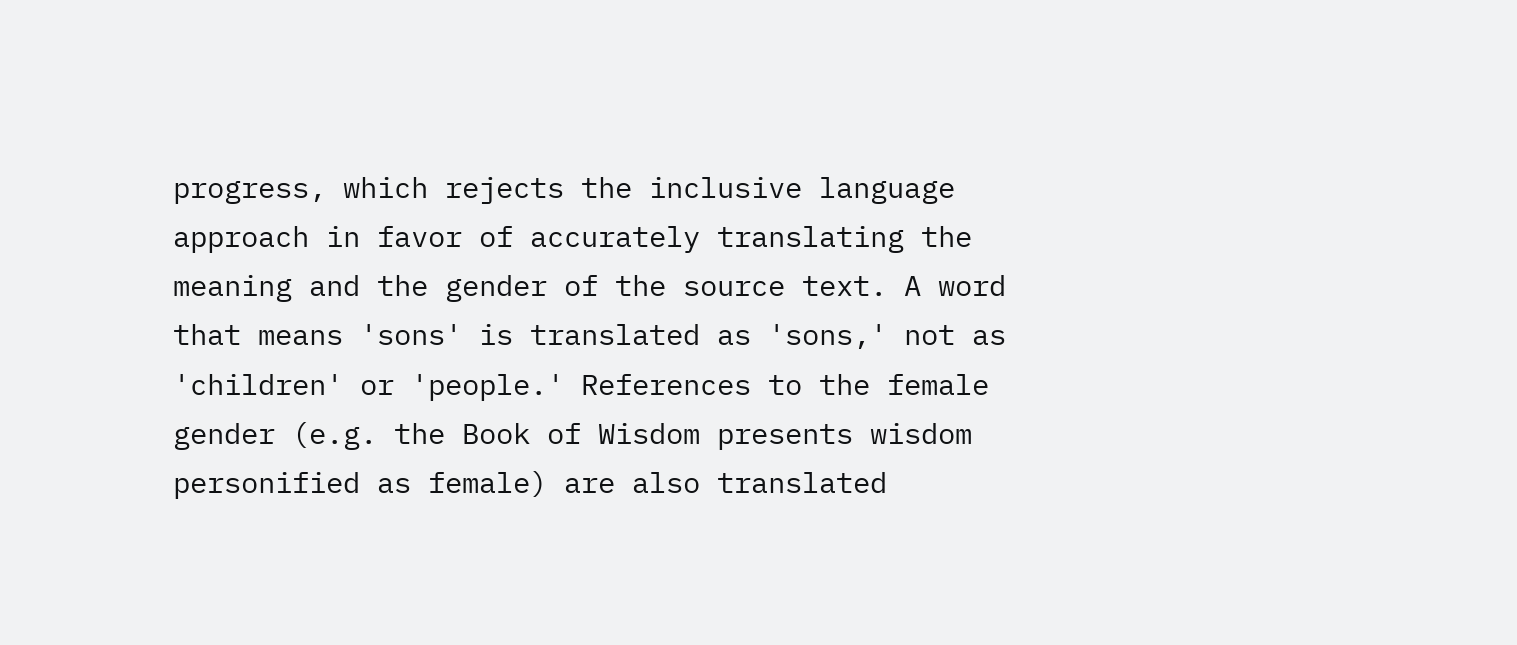progress, which rejects the inclusive language approach in favor of accurately translating the meaning and the gender of the source text. A word that means 'sons' is translated as 'sons,' not as 'children' or 'people.' References to the female gender (e.g. the Book of Wisdom presents wisdom personified as female) are also translated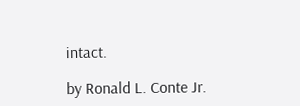intact.

by Ronald L. Conte Jr.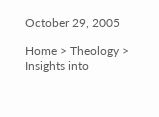October 29, 2005

Home > Theology > Insights into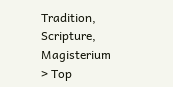Tradition, Scripture, Magisterium > Top